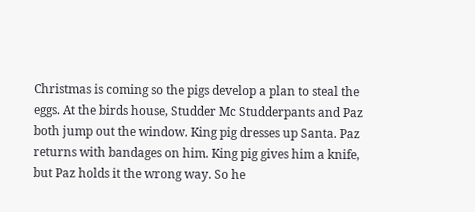Christmas is coming so the pigs develop a plan to steal the eggs. At the birds house, Studder Mc Studderpants and Paz both jump out the window. King pig dresses up Santa. Paz returns with bandages on him. King pig gives him a knife, but Paz holds it the wrong way. So he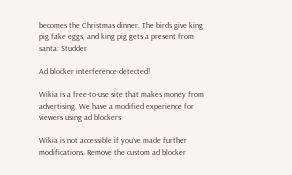becomes the Christmas dinner. The birds give king pig fake eggs, and king pig gets a present from santa: Studder

Ad blocker interference detected!

Wikia is a free-to-use site that makes money from advertising. We have a modified experience for viewers using ad blockers

Wikia is not accessible if you’ve made further modifications. Remove the custom ad blocker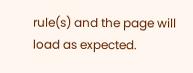rule(s) and the page will load as expected.